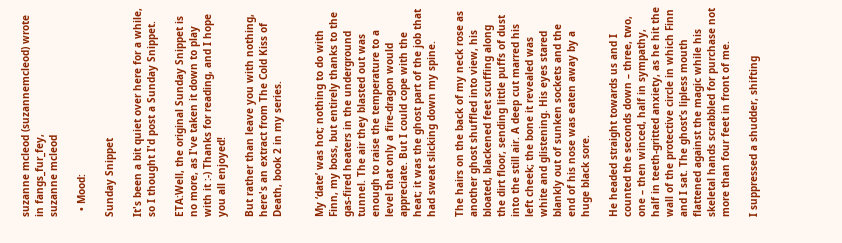suzanne mcleod (suzannemcleod) wrote in fangs_fur_fey,
suzanne mcleod

  • Mood:

Sunday Snippet

It's been a bit quiet over here for a while, so I thought I'd post a Sunday Snippet.

ETA:Well, the original Sunday Snippet is no more, as I've taken it down to play with it :-) Thanks for reading, and I hope you all enjoyed!

But rather than leave you with nothing, here's an extract from The Cold Kiss of Death, book 2 in my series.


My ‘date’ was hot; nothing to do with Finn, my boss, but entirely thanks to the gas-fired heaters in the underground tunnel. The air they blasted out was enough to raise the temperature to a level that only a fire-dragon would appreciate. But I could cope with the heat; it was the ghost part of the job that had sweat slicking down my spine.

The hairs on the back of my neck rose as another ghost shuffled into view, his bloated, blackened feet scuffing along the dirt floor, sending little puffs of dust into the still air. A deep cut marred his left cheek; the bone it revealed was white and glistening. His eyes stared blankly out of sunken sockets and the end of his nose was eaten away by a huge black sore.

He headed straight towards us and I counted the seconds down – three, two, one – then winced, half in sympathy, half in teeth-gritted anxiety, as he hit the wall of the protective circle in which Finn and I sat. The ghost’s lipless mouth flattened against the magic while his skeletal hands scrabbled for purchase not more than four feet in front of me.

I suppressed a shudder, shifting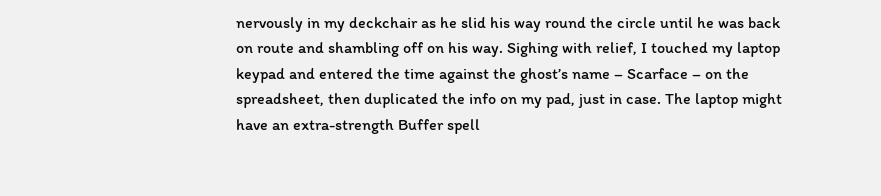nervously in my deckchair as he slid his way round the circle until he was back on route and shambling off on his way. Sighing with relief, I touched my laptop keypad and entered the time against the ghost’s name – Scarface – on the spreadsheet, then duplicated the info on my pad, just in case. The laptop might have an extra-strength Buffer spell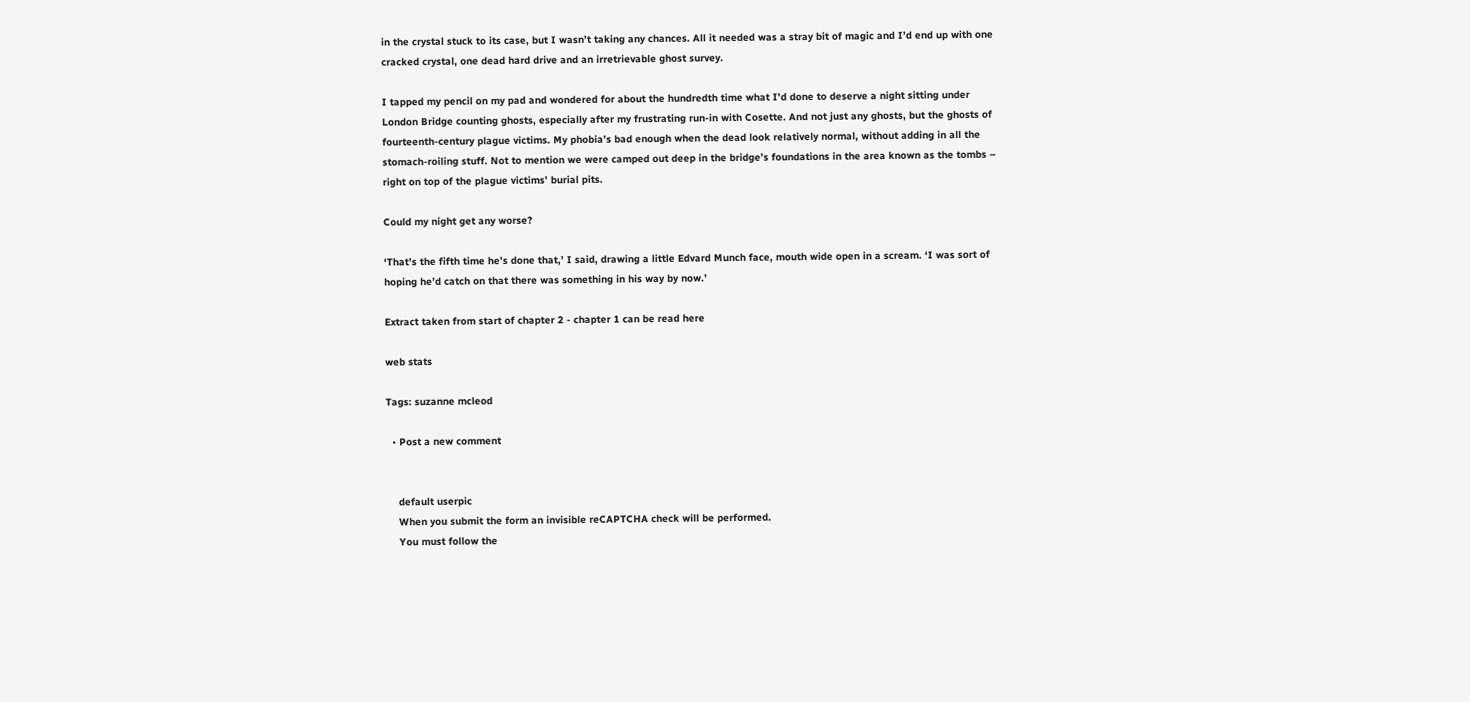in the crystal stuck to its case, but I wasn’t taking any chances. All it needed was a stray bit of magic and I’d end up with one cracked crystal, one dead hard drive and an irretrievable ghost survey.

I tapped my pencil on my pad and wondered for about the hundredth time what I’d done to deserve a night sitting under London Bridge counting ghosts, especially after my frustrating run-in with Cosette. And not just any ghosts, but the ghosts of fourteenth-century plague victims. My phobia’s bad enough when the dead look relatively normal, without adding in all the stomach-roiling stuff. Not to mention we were camped out deep in the bridge’s foundations in the area known as the tombs – right on top of the plague victims’ burial pits.

Could my night get any worse?

‘That’s the fifth time he’s done that,’ I said, drawing a little Edvard Munch face, mouth wide open in a scream. ‘I was sort of hoping he’d catch on that there was something in his way by now.’

Extract taken from start of chapter 2 - chapter 1 can be read here

web stats

Tags: suzanne mcleod

  • Post a new comment


    default userpic
    When you submit the form an invisible reCAPTCHA check will be performed.
    You must follow the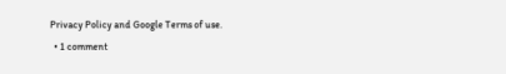Privacy Policy and Google Terms of use.
  • 1 comment